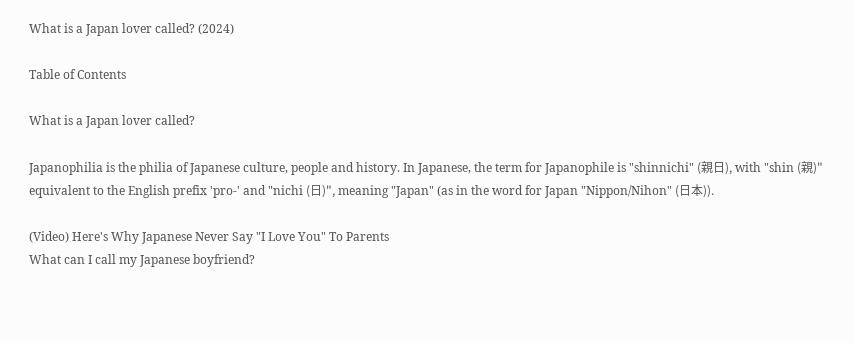What is a Japan lover called? (2024)

Table of Contents

What is a Japan lover called?

Japanophilia is the philia of Japanese culture, people and history. In Japanese, the term for Japanophile is "shinnichi" (親日), with "shin (親)" equivalent to the English prefix 'pro-' and "nichi (日)", meaning "Japan" (as in the word for Japan "Nippon/Nihon" (日本)).

(Video) Here's Why Japanese Never Say "I Love You" To Parents
What can I call my Japanese boyfriend?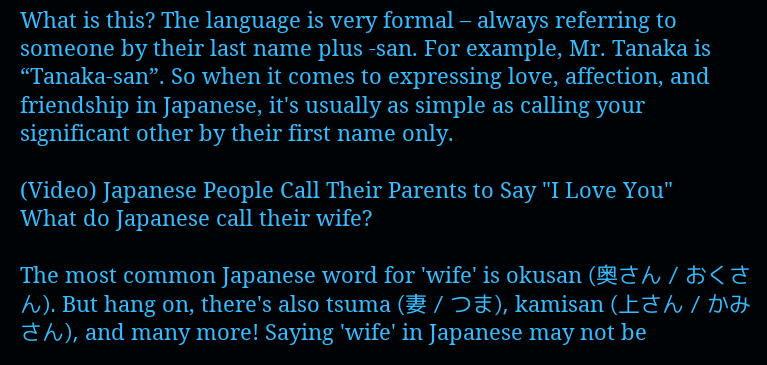What is this? The language is very formal – always referring to someone by their last name plus -san. For example, Mr. Tanaka is “Tanaka-san”. So when it comes to expressing love, affection, and friendship in Japanese, it's usually as simple as calling your significant other by their first name only.

(Video) Japanese People Call Their Parents to Say "I Love You"
What do Japanese call their wife?

The most common Japanese word for 'wife' is okusan (奥さん / おくさん). But hang on, there's also tsuma (妻 / つま), kamisan (上さん / かみさん), and many more! Saying 'wife' in Japanese may not be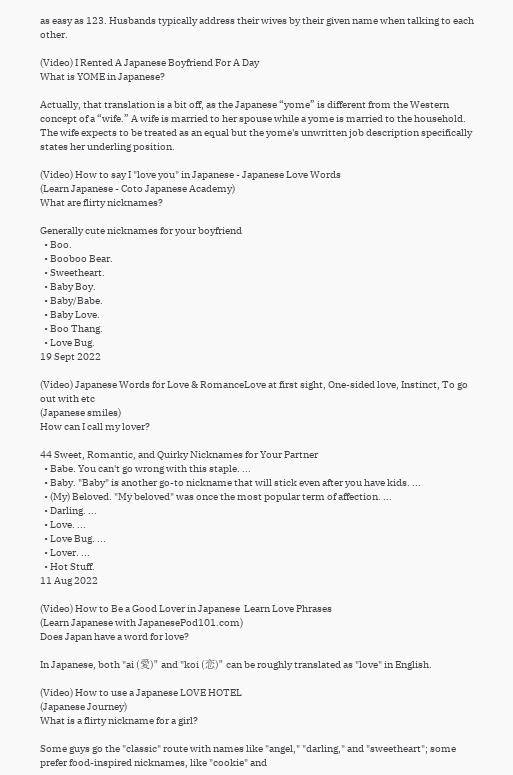as easy as 123. Husbands typically address their wives by their given name when talking to each other.

(Video) I Rented A Japanese Boyfriend For A Day
What is YOME in Japanese?

Actually, that translation is a bit off, as the Japanese “yome” is different from the Western concept of a “wife.” A wife is married to her spouse while a yome is married to the household. The wife expects to be treated as an equal but the yome's unwritten job description specifically states her underling position.

(Video) How to say I "love you" in Japanese - Japanese Love Words
(Learn Japanese - Coto Japanese Academy)
What are flirty nicknames?

Generally cute nicknames for your boyfriend
  • Boo.
  • Booboo Bear.
  • Sweetheart.
  • Baby Boy.
  • Baby/Babe.
  • Baby Love.
  • Boo Thang.
  • Love Bug.
19 Sept 2022

(Video) Japanese Words for Love & RomanceLove at first sight, One-sided love, Instinct, To go out with etc
(Japanese smiles)
How can I call my lover?

44 Sweet, Romantic, and Quirky Nicknames for Your Partner
  • Babe. You can't go wrong with this staple. ...
  • Baby. "Baby" is another go-to nickname that will stick even after you have kids. ...
  • (My) Beloved. "My beloved" was once the most popular term of affection. ...
  • Darling. ...
  • Love. ...
  • Love Bug. ...
  • Lover. ...
  • Hot Stuff.
11 Aug 2022

(Video) How to Be a Good Lover in Japanese  Learn Love Phrases
(Learn Japanese with JapanesePod101.com)
Does Japan have a word for love?

In Japanese, both "ai (愛)" and "koi (恋)" can be roughly translated as "love" in English.

(Video) How to use a Japanese LOVE HOTEL
(Japanese Journey)
What is a flirty nickname for a girl?

Some guys go the "classic" route with names like "angel," "darling," and "sweetheart"; some prefer food-inspired nicknames, like "cookie" and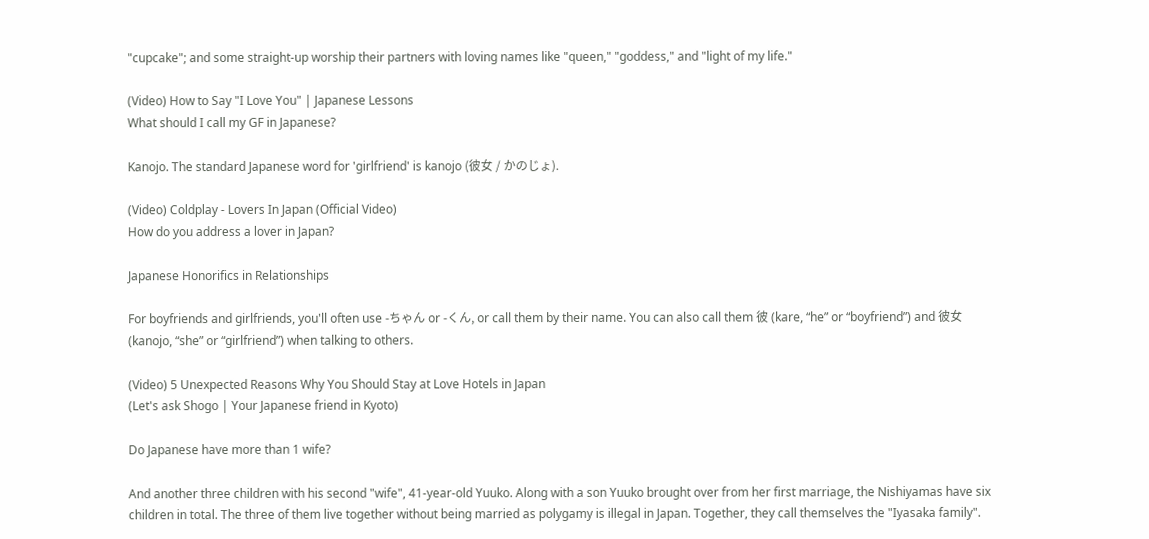"cupcake"; and some straight-up worship their partners with loving names like "queen," "goddess," and "light of my life."

(Video) How to Say "I Love You" | Japanese Lessons
What should I call my GF in Japanese?

Kanojo. The standard Japanese word for 'girlfriend' is kanojo (彼女 / かのじょ).

(Video) Coldplay - Lovers In Japan (Official Video)
How do you address a lover in Japan?

Japanese Honorifics in Relationships

For boyfriends and girlfriends, you'll often use -ちゃん or -くん, or call them by their name. You can also call them 彼 (kare, “he” or “boyfriend”) and 彼女 (kanojo, “she” or “girlfriend”) when talking to others.

(Video) 5 Unexpected Reasons Why You Should Stay at Love Hotels in Japan
(Let's ask Shogo | Your Japanese friend in Kyoto)

Do Japanese have more than 1 wife?

And another three children with his second "wife", 41-year-old Yuuko. Along with a son Yuuko brought over from her first marriage, the Nishiyamas have six children in total. The three of them live together without being married as polygamy is illegal in Japan. Together, they call themselves the "Iyasaka family".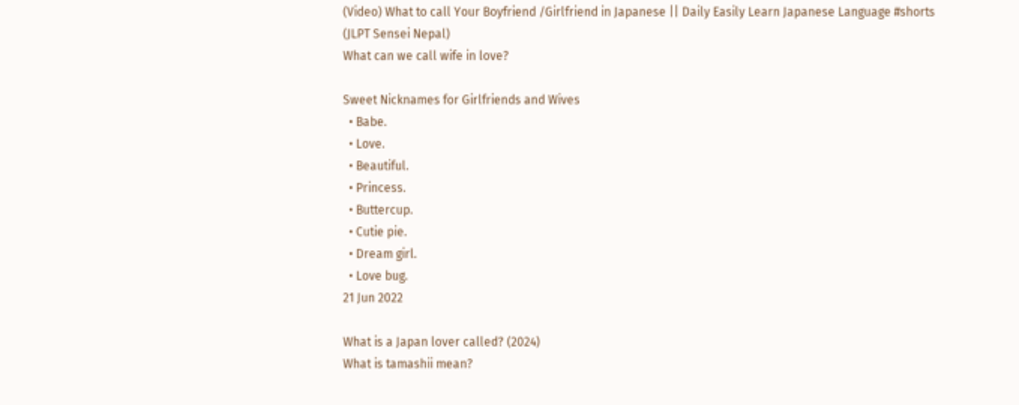(Video) What to call Your Boyfriend /Girlfriend in Japanese || Daily Easily Learn Japanese Language #shorts
(JLPT Sensei Nepal)
What can we call wife in love?

Sweet Nicknames for Girlfriends and Wives
  • Babe.
  • Love.
  • Beautiful.
  • Princess.
  • Buttercup.
  • Cutie pie.
  • Dream girl.
  • Love bug.
21 Jun 2022

What is a Japan lover called? (2024)
What is tamashii mean?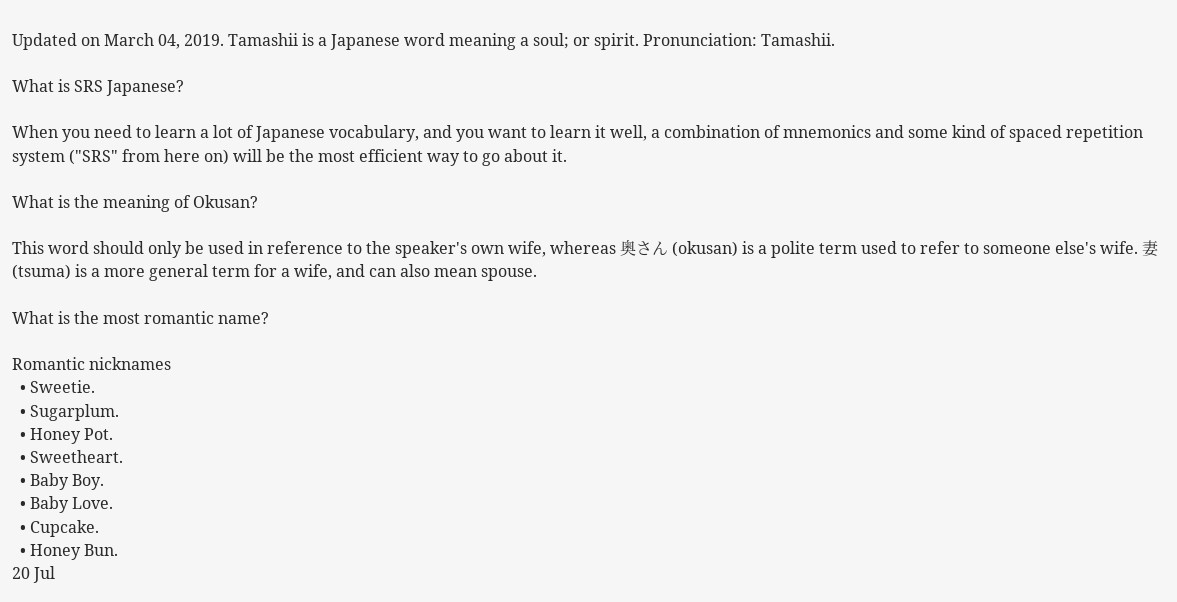Updated on March 04, 2019. Tamashii is a Japanese word meaning a soul; or spirit. Pronunciation: Tamashii.

What is SRS Japanese?

When you need to learn a lot of Japanese vocabulary, and you want to learn it well, a combination of mnemonics and some kind of spaced repetition system ("SRS" from here on) will be the most efficient way to go about it.

What is the meaning of Okusan?

This word should only be used in reference to the speaker's own wife, whereas 奥さん (okusan) is a polite term used to refer to someone else's wife. 妻 (tsuma) is a more general term for a wife, and can also mean spouse.

What is the most romantic name?

Romantic nicknames
  • Sweetie.
  • Sugarplum.
  • Honey Pot.
  • Sweetheart.
  • Baby Boy.
  • Baby Love.
  • Cupcake.
  • Honey Bun.
20 Jul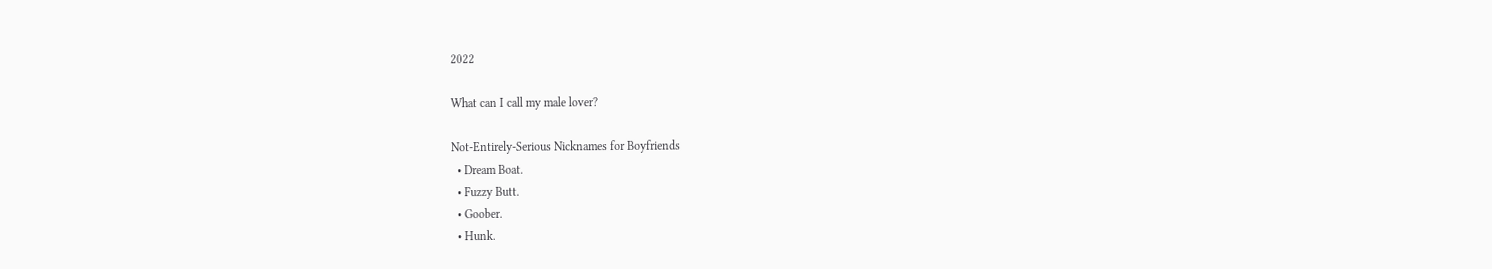2022

What can I call my male lover?

Not-Entirely-Serious Nicknames for Boyfriends
  • Dream Boat.
  • Fuzzy Butt.
  • Goober.
  • Hunk.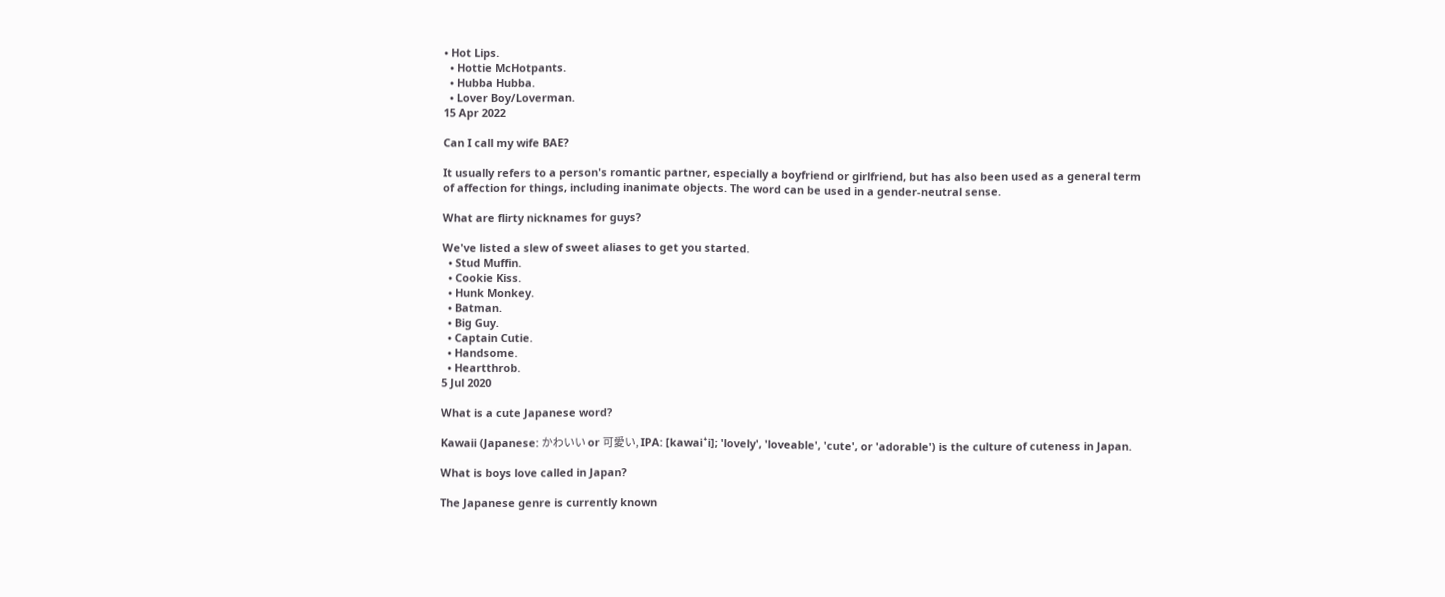• Hot Lips.
  • Hottie McHotpants.
  • Hubba Hubba.
  • Lover Boy/Loverman.
15 Apr 2022

Can I call my wife BAE?

It usually refers to a person's romantic partner, especially a boyfriend or girlfriend, but has also been used as a general term of affection for things, including inanimate objects. The word can be used in a gender-neutral sense.

What are flirty nicknames for guys?

We've listed a slew of sweet aliases to get you started.
  • Stud Muffin.
  • Cookie Kiss.
  • Hunk Monkey.
  • Batman.
  • Big Guy.
  • Captain Cutie.
  • Handsome.
  • Heartthrob.
5 Jul 2020

What is a cute Japanese word?

Kawaii (Japanese: かわいい or 可愛い, IPA: [kawaiꜜi]; 'lovely', 'loveable', 'cute', or 'adorable') is the culture of cuteness in Japan.

What is boys love called in Japan?

The Japanese genre is currently known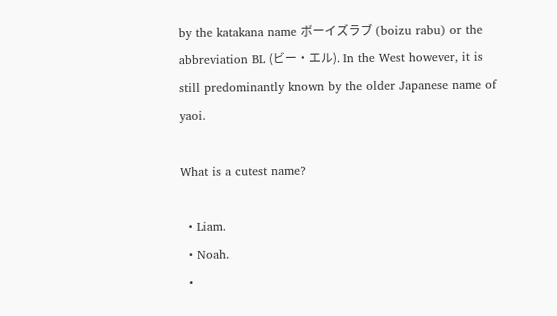by the katakana name ボーイズラブ (boizu rabu) or the abbreviation BL (ビー・エル). In the West however, it is still predominantly known by the older Japanese name of yaoi.

What is a cutest name?

  • Liam.
  • Noah.
  •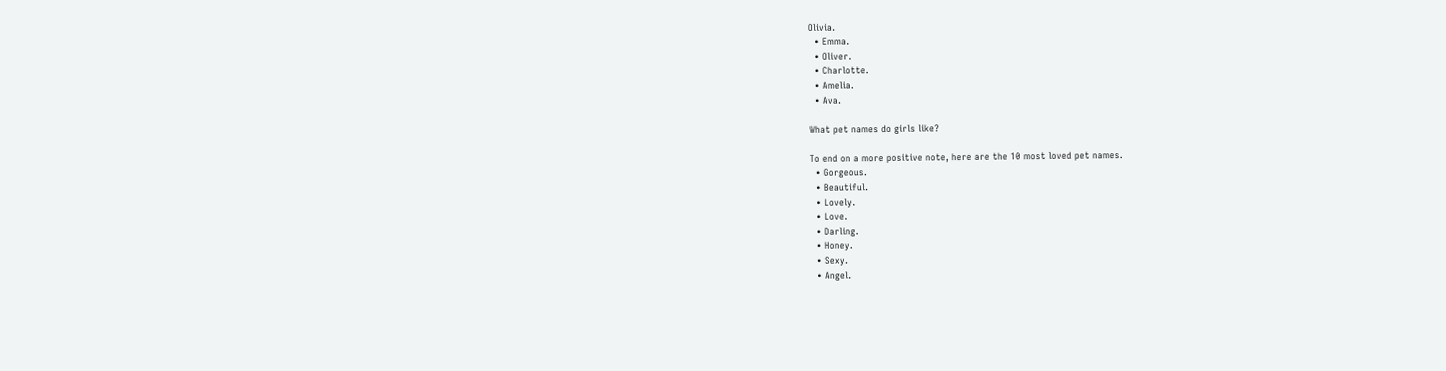Olivia.
  • Emma.
  • Oliver.
  • Charlotte.
  • Amelia.
  • Ava.

What pet names do girls like?

To end on a more positive note, here are the 10 most loved pet names.
  • Gorgeous.
  • Beautiful.
  • Lovely.
  • Love.
  • Darling.
  • Honey.
  • Sexy.
  • Angel.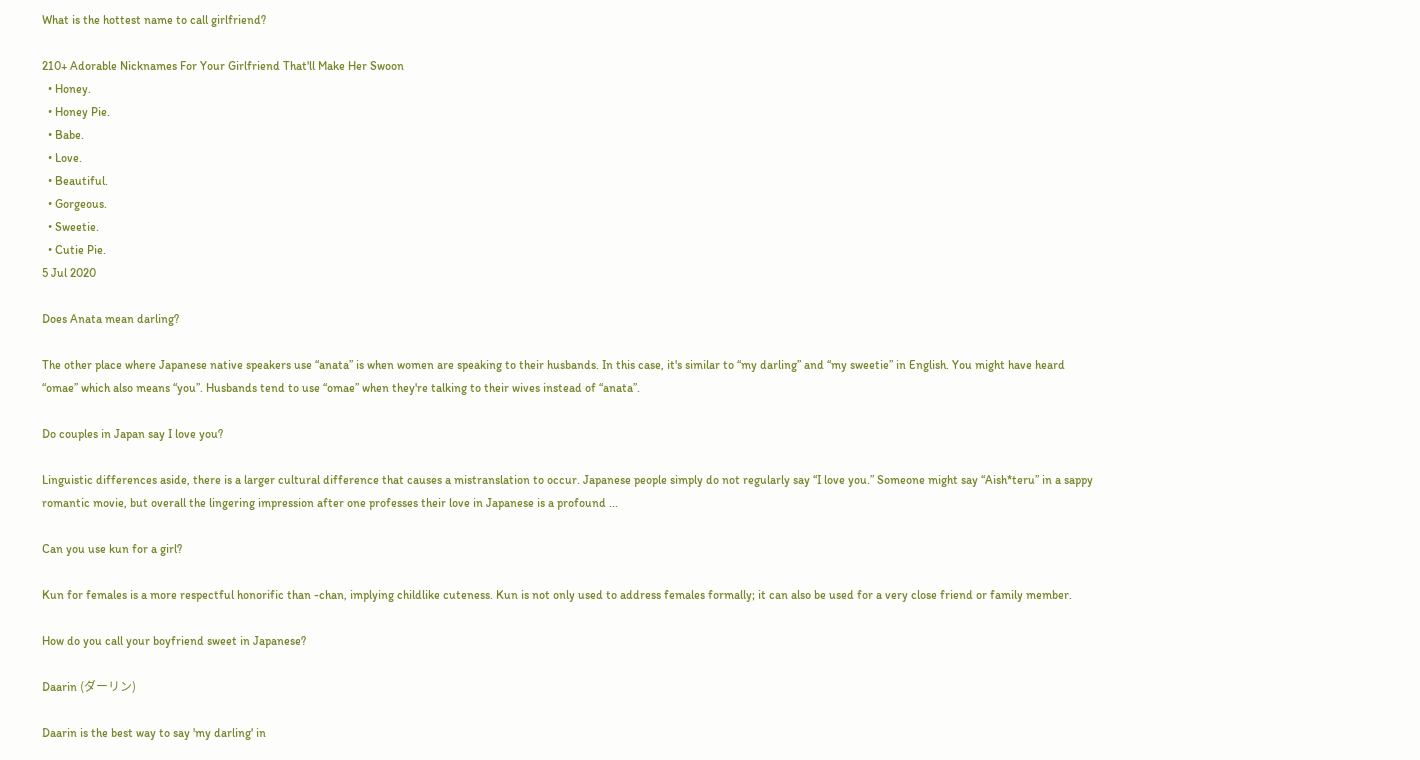What is the hottest name to call girlfriend?

210+ Adorable Nicknames For Your Girlfriend That'll Make Her Swoon
  • Honey.
  • Honey Pie.
  • Babe.
  • Love.
  • Beautiful.
  • Gorgeous.
  • Sweetie.
  • Cutie Pie.
5 Jul 2020

Does Anata mean darling?

The other place where Japanese native speakers use “anata” is when women are speaking to their husbands. In this case, it's similar to “my darling” and “my sweetie” in English. You might have heard “omae” which also means “you”. Husbands tend to use “omae” when they're talking to their wives instead of “anata”.

Do couples in Japan say I love you?

Linguistic differences aside, there is a larger cultural difference that causes a mistranslation to occur. Japanese people simply do not regularly say “I love you.” Someone might say “Aish*teru” in a sappy romantic movie, but overall the lingering impression after one professes their love in Japanese is a profound ...

Can you use kun for a girl?

Kun for females is a more respectful honorific than -chan, implying childlike cuteness. Kun is not only used to address females formally; it can also be used for a very close friend or family member.

How do you call your boyfriend sweet in Japanese?

Daarin (ダーリン)

Daarin is the best way to say 'my darling' in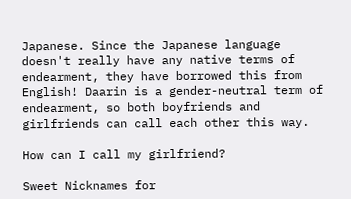Japanese. Since the Japanese language doesn't really have any native terms of endearment, they have borrowed this from English! Daarin is a gender-neutral term of endearment, so both boyfriends and girlfriends can call each other this way.

How can I call my girlfriend?

Sweet Nicknames for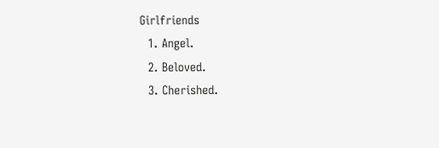Girlfriends
  1. Angel.
  2. Beloved.
  3. Cherished.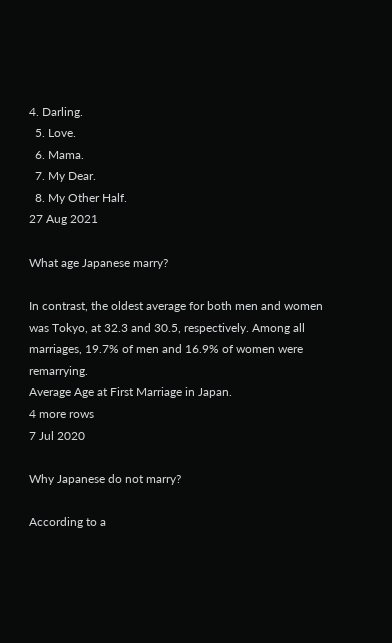4. Darling.
  5. Love.
  6. Mama.
  7. My Dear.
  8. My Other Half.
27 Aug 2021

What age Japanese marry?

In contrast, the oldest average for both men and women was Tokyo, at 32.3 and 30.5, respectively. Among all marriages, 19.7% of men and 16.9% of women were remarrying.
Average Age at First Marriage in Japan.
4 more rows
7 Jul 2020

Why Japanese do not marry?

According to a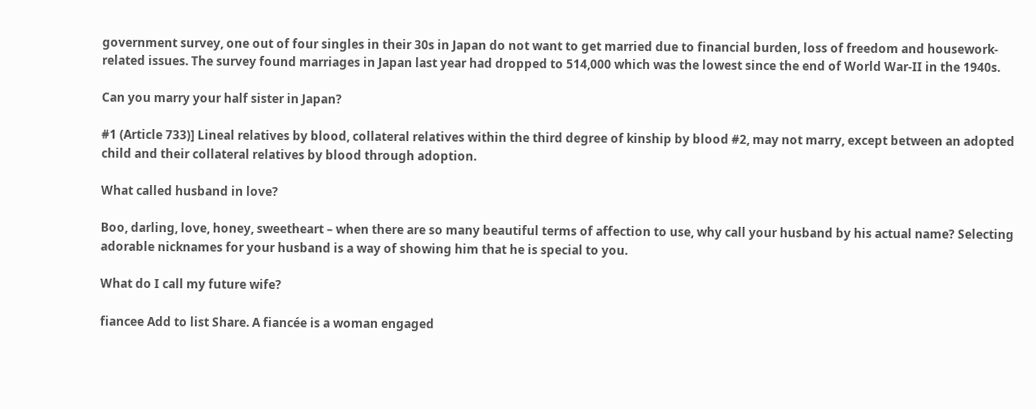government survey, one out of four singles in their 30s in Japan do not want to get married due to financial burden, loss of freedom and housework-related issues. The survey found marriages in Japan last year had dropped to 514,000 which was the lowest since the end of World War-II in the 1940s.

Can you marry your half sister in Japan?

#1 (Article 733)] Lineal relatives by blood, collateral relatives within the third degree of kinship by blood #2, may not marry, except between an adopted child and their collateral relatives by blood through adoption.

What called husband in love?

Boo, darling, love, honey, sweetheart – when there are so many beautiful terms of affection to use, why call your husband by his actual name? Selecting adorable nicknames for your husband is a way of showing him that he is special to you.

What do I call my future wife?

fiancee Add to list Share. A fiancée is a woman engaged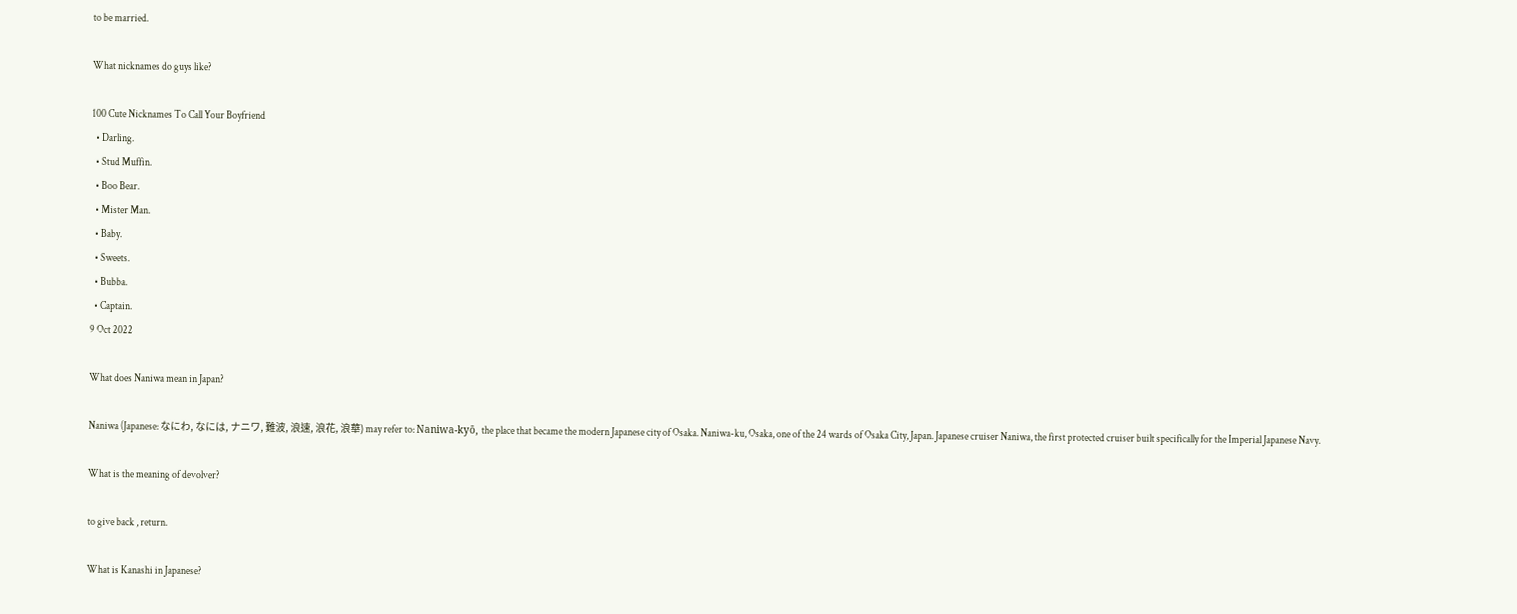to be married.

What nicknames do guys like?

100 Cute Nicknames To Call Your Boyfriend
  • Darling.
  • Stud Muffin.
  • Boo Bear.
  • Mister Man.
  • Baby.
  • Sweets.
  • Bubba.
  • Captain.
9 Oct 2022

What does Naniwa mean in Japan?

Naniwa (Japanese: なにわ, なには, ナニワ, 難波, 浪速, 浪花, 浪華) may refer to: Naniwa-kyō, the place that became the modern Japanese city of Osaka. Naniwa-ku, Osaka, one of the 24 wards of Osaka City, Japan. Japanese cruiser Naniwa, the first protected cruiser built specifically for the Imperial Japanese Navy.

What is the meaning of devolver?

to give back , return.

What is Kanashi in Japanese?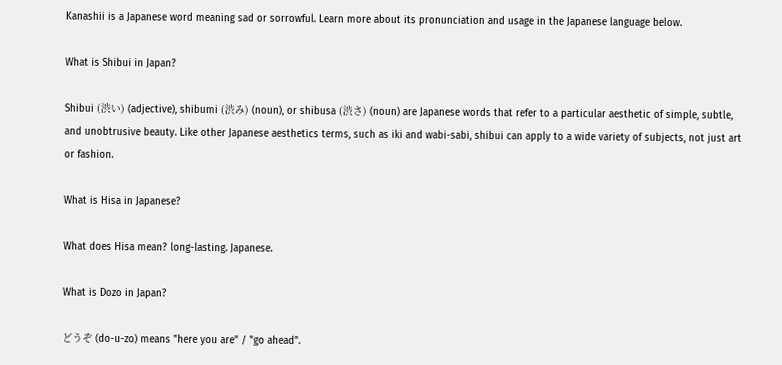Kanashii is a Japanese word meaning sad or sorrowful. Learn more about its pronunciation and usage in the Japanese language below.

What is Shibui in Japan?

Shibui (渋い) (adjective), shibumi (渋み) (noun), or shibusa (渋さ) (noun) are Japanese words that refer to a particular aesthetic of simple, subtle, and unobtrusive beauty. Like other Japanese aesthetics terms, such as iki and wabi-sabi, shibui can apply to a wide variety of subjects, not just art or fashion.

What is Hisa in Japanese?

What does Hisa mean? long-lasting. Japanese.

What is Dozo in Japan?

どうぞ (do-u-zo) means "here you are" / "go ahead".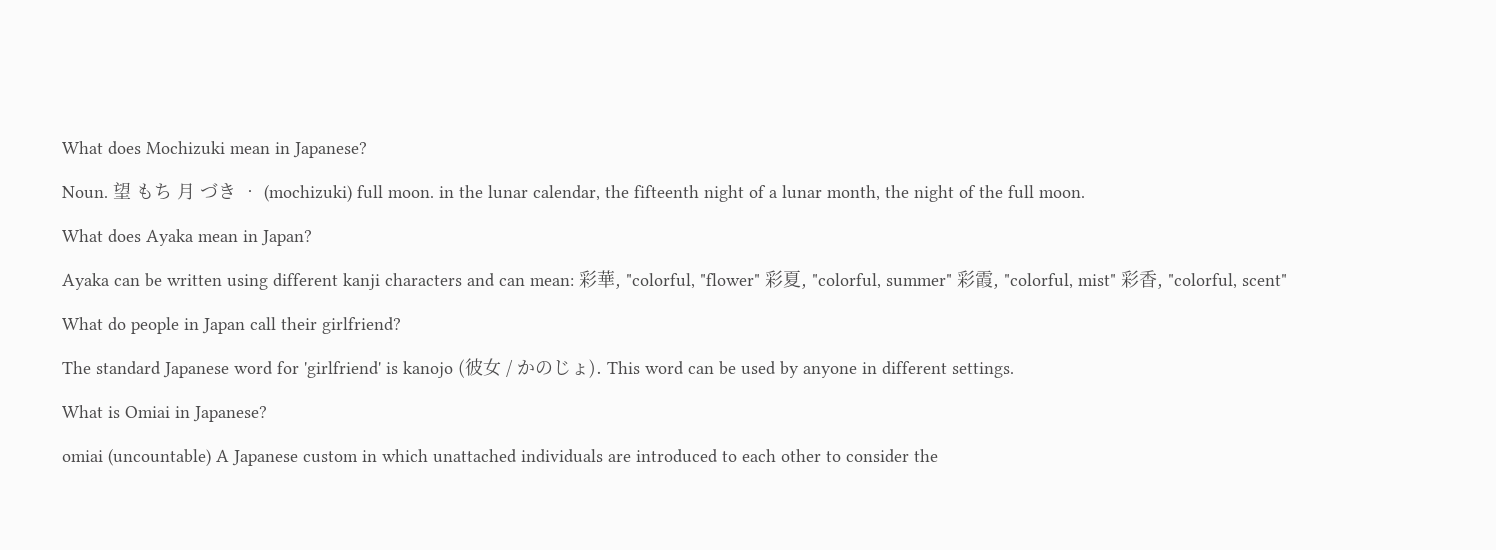What does Mochizuki mean in Japanese?

Noun. 望 もち 月 づき • (mochizuki) full moon. in the lunar calendar, the fifteenth night of a lunar month, the night of the full moon.

What does Ayaka mean in Japan?

Ayaka can be written using different kanji characters and can mean: 彩華, "colorful, "flower" 彩夏, "colorful, summer" 彩霞, "colorful, mist" 彩香, "colorful, scent"

What do people in Japan call their girlfriend?

The standard Japanese word for 'girlfriend' is kanojo (彼女 / かのじょ). This word can be used by anyone in different settings.

What is Omiai in Japanese?

omiai (uncountable) A Japanese custom in which unattached individuals are introduced to each other to consider the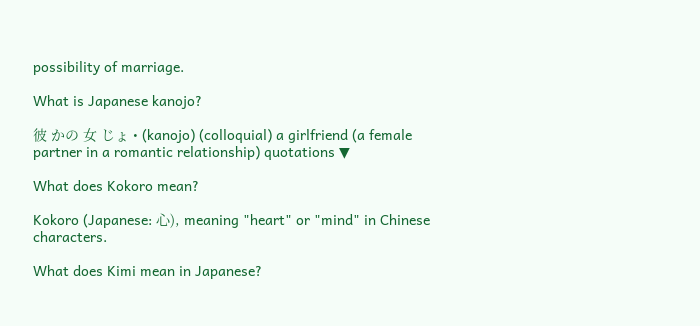possibility of marriage.

What is Japanese kanojo?

彼 かの 女 じょ • (kanojo) (colloquial) a girlfriend (a female partner in a romantic relationship) quotations ▼

What does Kokoro mean?

Kokoro (Japanese: 心), meaning "heart" or "mind" in Chinese characters.

What does Kimi mean in Japanese?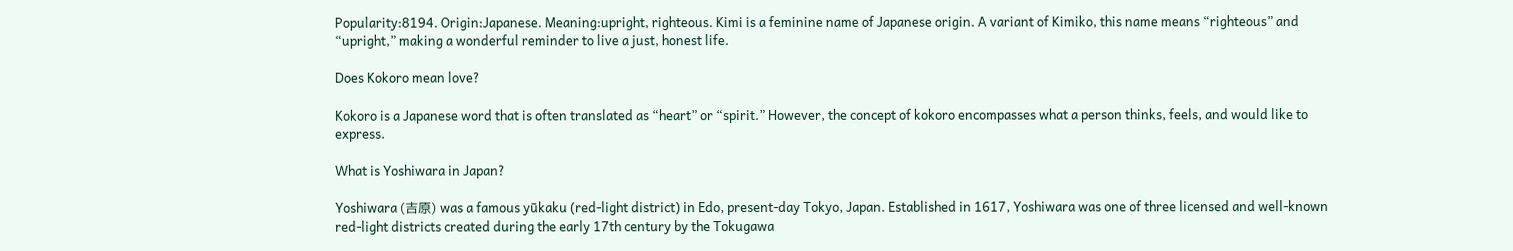Popularity:8194. Origin:Japanese. Meaning:upright, righteous. Kimi is a feminine name of Japanese origin. A variant of Kimiko, this name means “righteous” and “upright,” making a wonderful reminder to live a just, honest life.

Does Kokoro mean love?

Kokoro is a Japanese word that is often translated as “heart” or “spirit.” However, the concept of kokoro encompasses what a person thinks, feels, and would like to express.

What is Yoshiwara in Japan?

Yoshiwara (吉原) was a famous yūkaku (red-light district) in Edo, present-day Tokyo, Japan. Established in 1617, Yoshiwara was one of three licensed and well-known red-light districts created during the early 17th century by the Tokugawa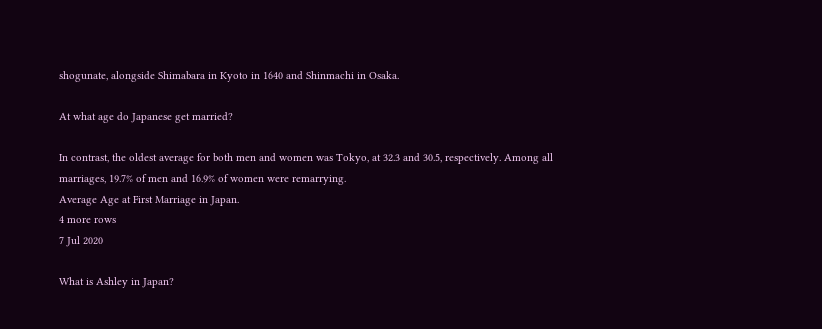shogunate, alongside Shimabara in Kyoto in 1640 and Shinmachi in Osaka.

At what age do Japanese get married?

In contrast, the oldest average for both men and women was Tokyo, at 32.3 and 30.5, respectively. Among all marriages, 19.7% of men and 16.9% of women were remarrying.
Average Age at First Marriage in Japan.
4 more rows
7 Jul 2020

What is Ashley in Japan?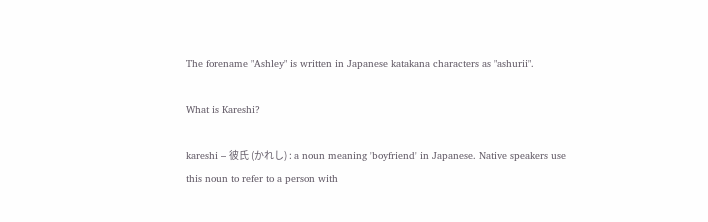The forename "Ashley" is written in Japanese katakana characters as "ashurii".

What is Kareshi?

kareshi – 彼氏 (かれし) : a noun meaning 'boyfriend' in Japanese. Native speakers use this noun to refer to a person with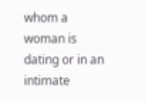whom a woman is dating or in an intimate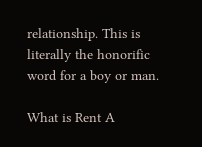relationship. This is literally the honorific word for a boy or man.

What is Rent A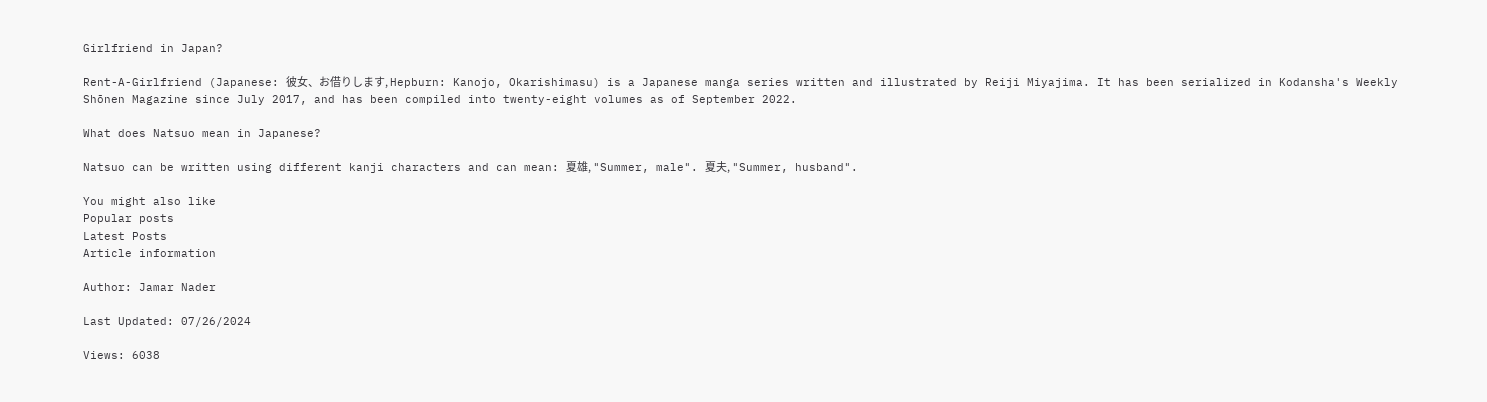Girlfriend in Japan?

Rent-A-Girlfriend (Japanese: 彼女、お借りします, Hepburn: Kanojo, Okarishimasu) is a Japanese manga series written and illustrated by Reiji Miyajima. It has been serialized in Kodansha's Weekly Shōnen Magazine since July 2017, and has been compiled into twenty-eight volumes as of September 2022.

What does Natsuo mean in Japanese?

Natsuo can be written using different kanji characters and can mean: 夏雄, "Summer, male". 夏夫, "Summer, husband".

You might also like
Popular posts
Latest Posts
Article information

Author: Jamar Nader

Last Updated: 07/26/2024

Views: 6038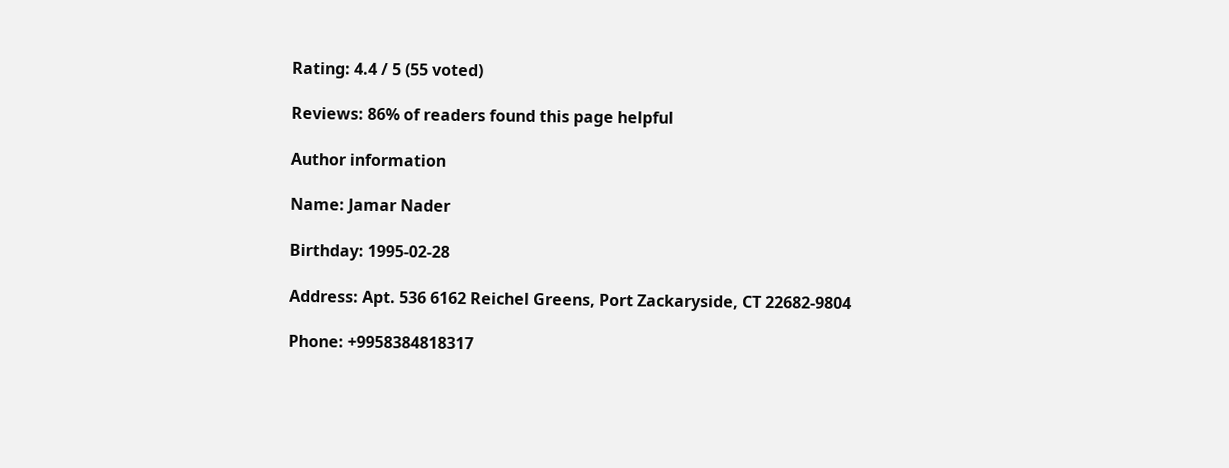Rating: 4.4 / 5 (55 voted)

Reviews: 86% of readers found this page helpful

Author information

Name: Jamar Nader

Birthday: 1995-02-28

Address: Apt. 536 6162 Reichel Greens, Port Zackaryside, CT 22682-9804

Phone: +9958384818317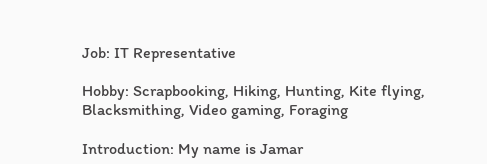Job: IT Representative

Hobby: Scrapbooking, Hiking, Hunting, Kite flying, Blacksmithing, Video gaming, Foraging

Introduction: My name is Jamar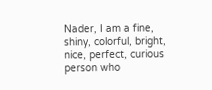Nader, I am a fine, shiny, colorful, bright, nice, perfect, curious person who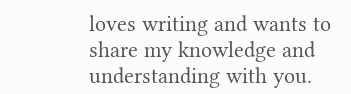loves writing and wants to share my knowledge and understanding with you.